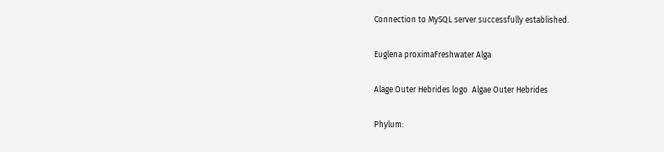Connection to MySQL server successfully established.

Euglena proximaFreshwater Alga

Alage Outer Hebrides logo  Algae Outer Hebrides

Phylum: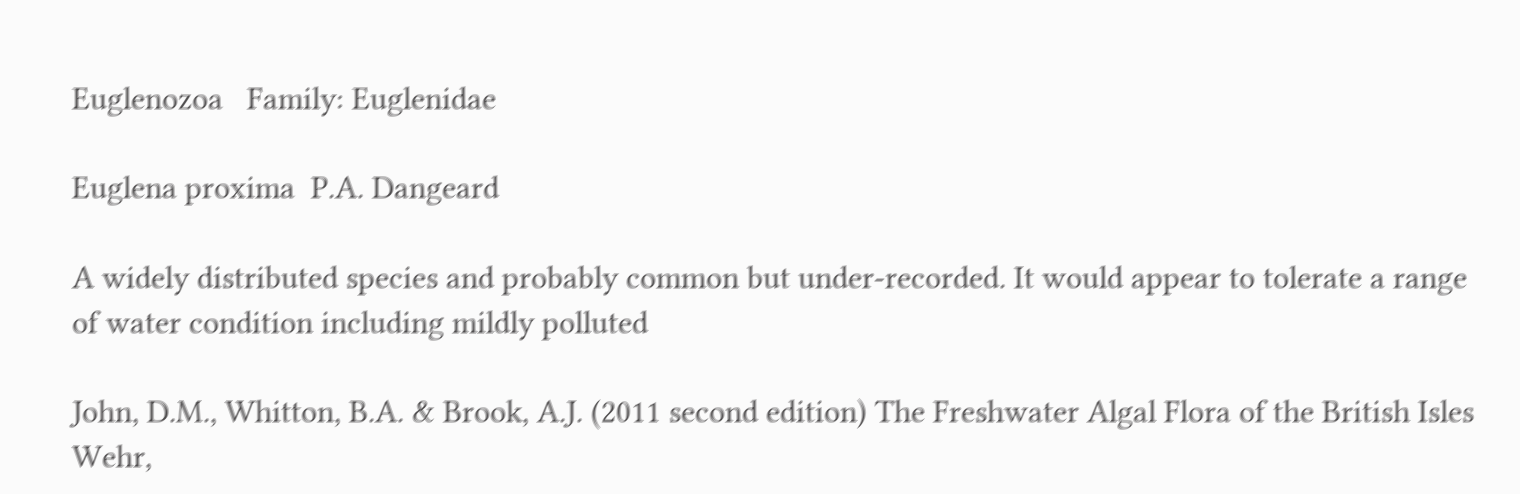Euglenozoa   Family: Euglenidae

Euglena proxima  P.A. Dangeard

A widely distributed species and probably common but under-recorded. It would appear to tolerate a range of water condition including mildly polluted

John, D.M., Whitton, B.A. & Brook, A.J. (2011 second edition) The Freshwater Algal Flora of the British Isles
Wehr,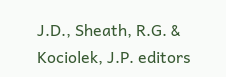J.D., Sheath, R.G. & Kociolek, J.P. editors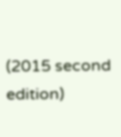(2015 second edition)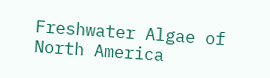Freshwater Algae of North America